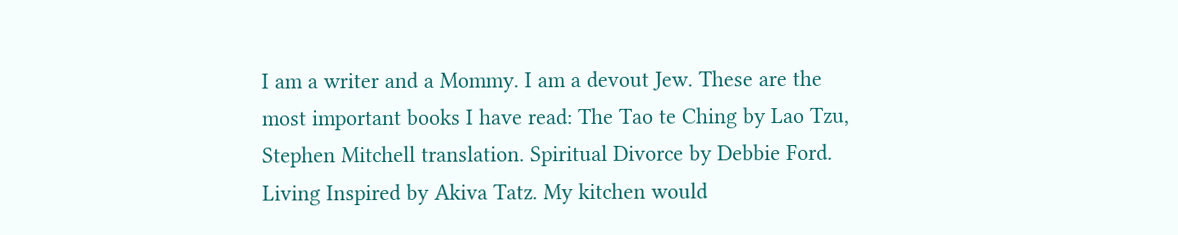I am a writer and a Mommy. I am a devout Jew. These are the most important books I have read: The Tao te Ching by Lao Tzu, Stephen Mitchell translation. Spiritual Divorce by Debbie Ford. Living Inspired by Akiva Tatz. My kitchen would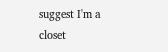suggest I'm a closet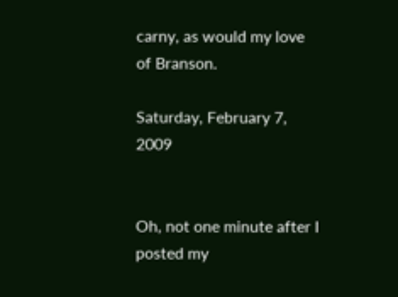carny, as would my love of Branson.

Saturday, February 7, 2009


Oh, not one minute after I posted my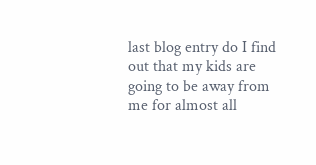last blog entry do I find out that my kids are going to be away from me for almost all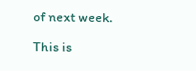of next week.

This is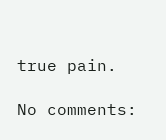true pain.

No comments: